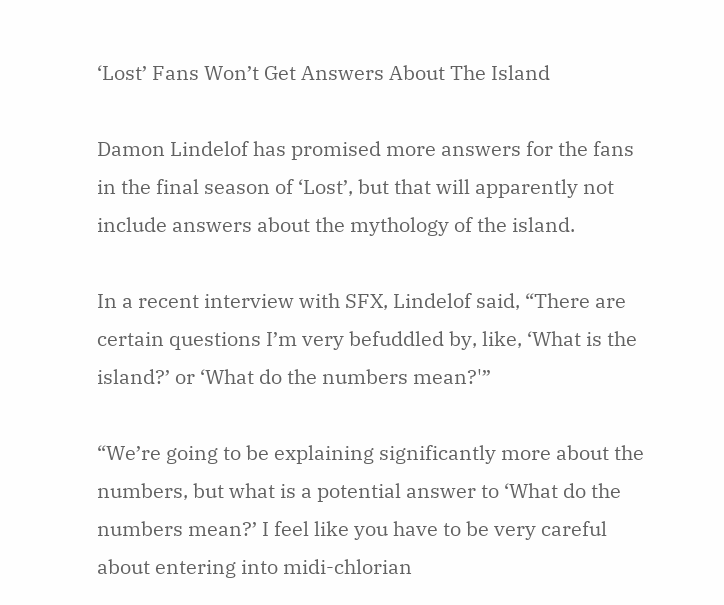‘Lost’ Fans Won’t Get Answers About The Island

Damon Lindelof has promised more answers for the fans in the final season of ‘Lost’, but that will apparently not include answers about the mythology of the island.

In a recent interview with SFX, Lindelof said, “There are certain questions I’m very befuddled by, like, ‘What is the island?’ or ‘What do the numbers mean?'”

“We’re going to be explaining significantly more about the numbers, but what is a potential answer to ‘What do the numbers mean?’ I feel like you have to be very careful about entering into midi-chlorian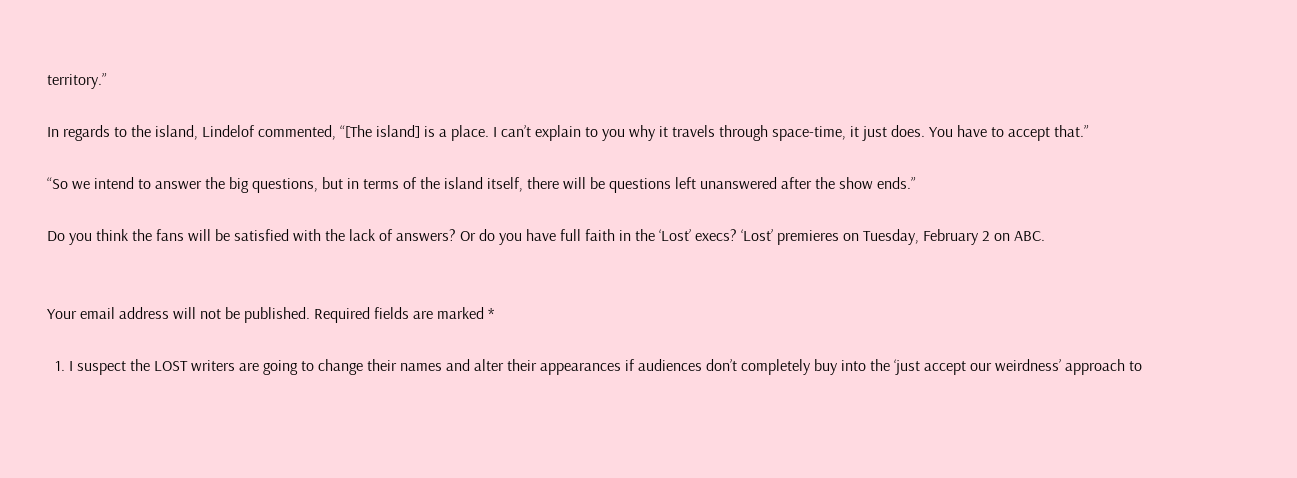territory.”

In regards to the island, Lindelof commented, “[The island] is a place. I can’t explain to you why it travels through space-time, it just does. You have to accept that.”

“So we intend to answer the big questions, but in terms of the island itself, there will be questions left unanswered after the show ends.”

Do you think the fans will be satisfied with the lack of answers? Or do you have full faith in the ‘Lost’ execs? ‘Lost’ premieres on Tuesday, February 2 on ABC.


Your email address will not be published. Required fields are marked *

  1. I suspect the LOST writers are going to change their names and alter their appearances if audiences don’t completely buy into the ‘just accept our weirdness’ approach to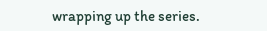wrapping up the series.